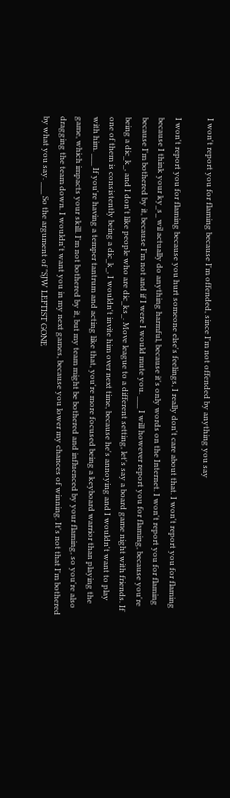I won't report you for flaming because I'm offended, since I'm not offended by anything you say

I won't report you for flaming because you hurt someone else's feelings, I really don't care about that. I won't report you for flaming because I think your ky_s_ wil actually do anything harmful, because it's only words on the Internet. I won't report you for flaming because I'm bothered by it, because I'm not and if I were I would mute you. ___ I will however report you for flaming, because you're being a dic_k_, and I don't like people who are dic_ks_. Move league to a different setting, let's say a board game night with friends. If one of them is consistently being a dic_k_, I wouldn't invite him over next time, because he's annoying and I wouldn't want to play with him. ___ If you're having a temper tantrum and acting like that, you're more focused being a keyboard warrior than playing the game, which impacts your skill. I'm not bothered by it, but my team might be bothered and influenced by your flaming, so you're also dragging the team down. I wouldn't want you in my next games, because you lower my chances of winning. It's not that I'm bothered by what you say. ___ So the argument of "SJW LEFTIST GONE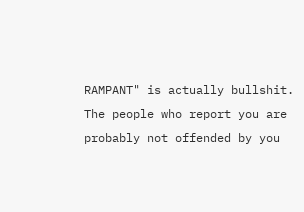RAMPANT" is actually bullshit. The people who report you are probably not offended by you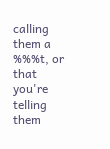calling them a %%%t, or that you're telling them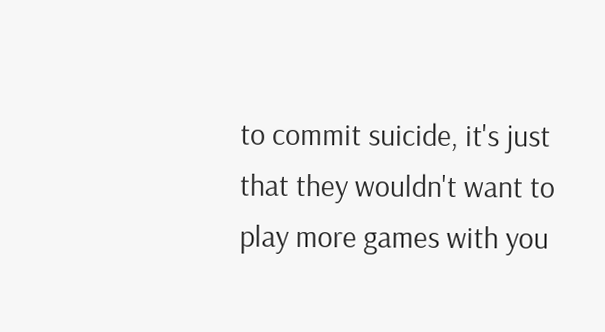to commit suicide, it's just that they wouldn't want to play more games with you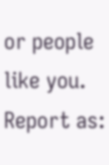or people like you.
Report as: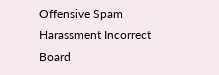Offensive Spam Harassment Incorrect Board